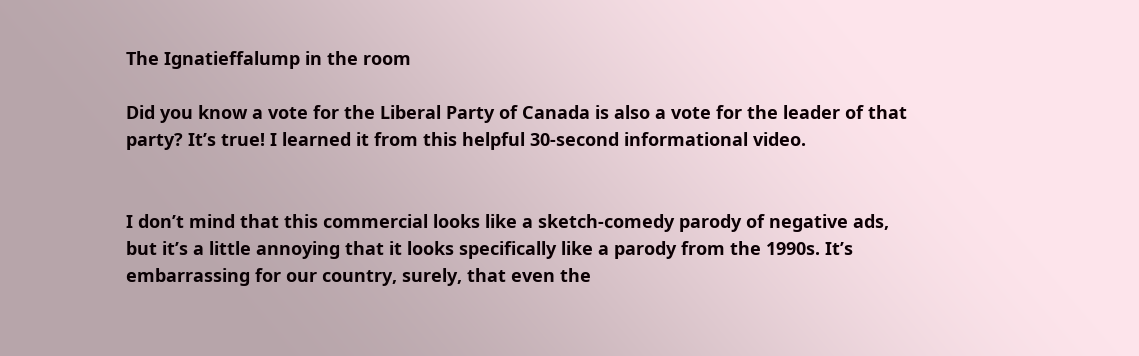The Ignatieffalump in the room

Did you know a vote for the Liberal Party of Canada is also a vote for the leader of that party? It’s true! I learned it from this helpful 30-second informational video.


I don’t mind that this commercial looks like a sketch-comedy parody of negative ads, but it’s a little annoying that it looks specifically like a parody from the 1990s. It’s embarrassing for our country, surely, that even the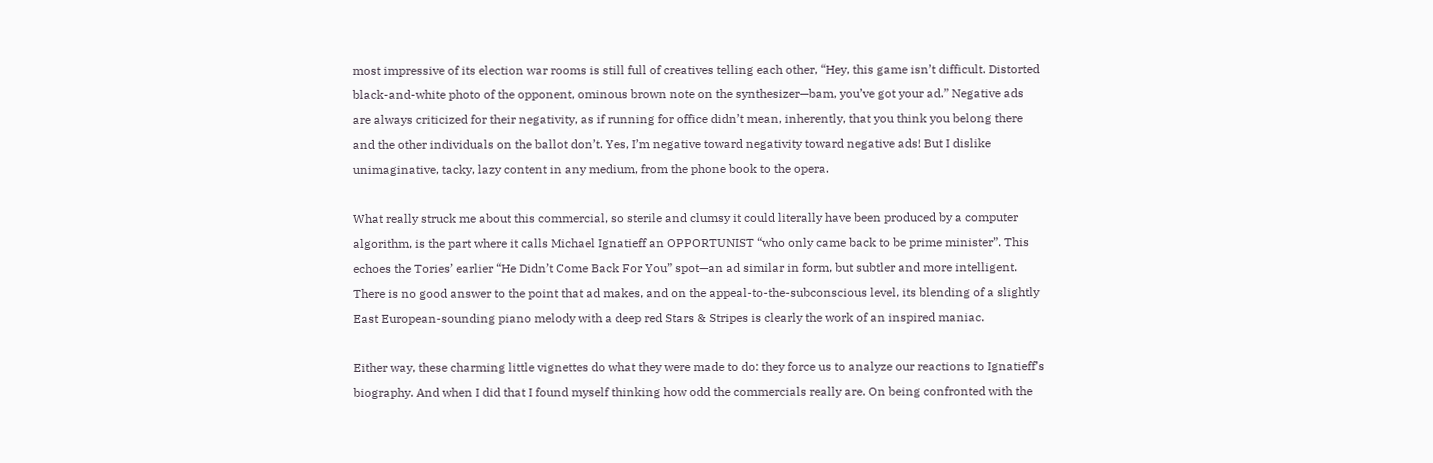most impressive of its election war rooms is still full of creatives telling each other, “Hey, this game isn’t difficult. Distorted black-and-white photo of the opponent, ominous brown note on the synthesizer—bam, you’ve got your ad.” Negative ads are always criticized for their negativity, as if running for office didn’t mean, inherently, that you think you belong there and the other individuals on the ballot don’t. Yes, I’m negative toward negativity toward negative ads! But I dislike unimaginative, tacky, lazy content in any medium, from the phone book to the opera.

What really struck me about this commercial, so sterile and clumsy it could literally have been produced by a computer algorithm, is the part where it calls Michael Ignatieff an OPPORTUNIST “who only came back to be prime minister”. This echoes the Tories’ earlier “He Didn’t Come Back For You” spot—an ad similar in form, but subtler and more intelligent. There is no good answer to the point that ad makes, and on the appeal-to-the-subconscious level, its blending of a slightly East European-sounding piano melody with a deep red Stars & Stripes is clearly the work of an inspired maniac.

Either way, these charming little vignettes do what they were made to do: they force us to analyze our reactions to Ignatieff’s biography. And when I did that I found myself thinking how odd the commercials really are. On being confronted with the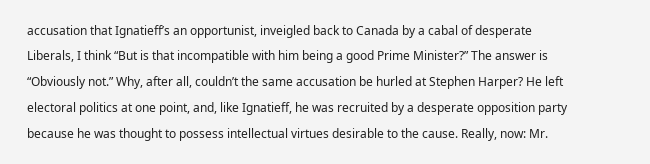accusation that Ignatieff’s an opportunist, inveigled back to Canada by a cabal of desperate Liberals, I think “But is that incompatible with him being a good Prime Minister?” The answer is “Obviously not.” Why, after all, couldn’t the same accusation be hurled at Stephen Harper? He left electoral politics at one point, and, like Ignatieff, he was recruited by a desperate opposition party because he was thought to possess intellectual virtues desirable to the cause. Really, now: Mr.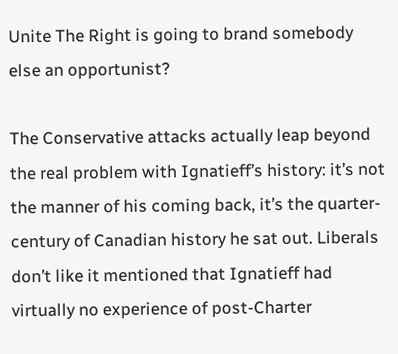Unite The Right is going to brand somebody else an opportunist?

The Conservative attacks actually leap beyond the real problem with Ignatieff’s history: it’s not the manner of his coming back, it’s the quarter-century of Canadian history he sat out. Liberals don’t like it mentioned that Ignatieff had virtually no experience of post-Charter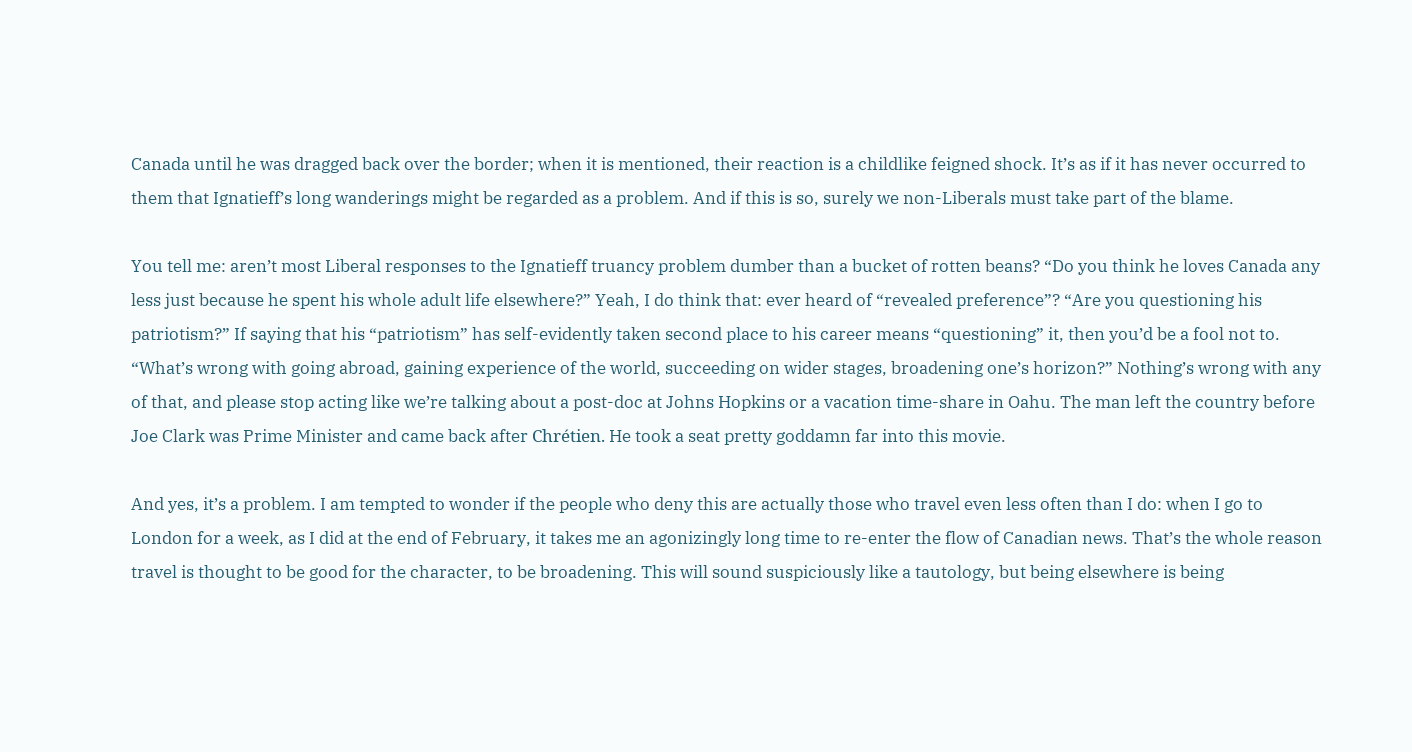Canada until he was dragged back over the border; when it is mentioned, their reaction is a childlike feigned shock. It’s as if it has never occurred to them that Ignatieff’s long wanderings might be regarded as a problem. And if this is so, surely we non-Liberals must take part of the blame.

You tell me: aren’t most Liberal responses to the Ignatieff truancy problem dumber than a bucket of rotten beans? “Do you think he loves Canada any less just because he spent his whole adult life elsewhere?” Yeah, I do think that: ever heard of “revealed preference”? “Are you questioning his patriotism?” If saying that his “patriotism” has self-evidently taken second place to his career means “questioning” it, then you’d be a fool not to. “What’s wrong with going abroad, gaining experience of the world, succeeding on wider stages, broadening one’s horizon?” Nothing’s wrong with any of that, and please stop acting like we’re talking about a post-doc at Johns Hopkins or a vacation time-share in Oahu. The man left the country before Joe Clark was Prime Minister and came back after Chrétien. He took a seat pretty goddamn far into this movie.

And yes, it’s a problem. I am tempted to wonder if the people who deny this are actually those who travel even less often than I do: when I go to London for a week, as I did at the end of February, it takes me an agonizingly long time to re-enter the flow of Canadian news. That’s the whole reason travel is thought to be good for the character, to be broadening. This will sound suspiciously like a tautology, but being elsewhere is being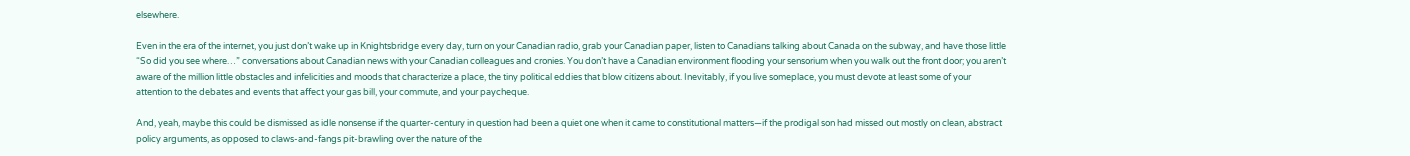elsewhere.

Even in the era of the internet, you just don’t wake up in Knightsbridge every day, turn on your Canadian radio, grab your Canadian paper, listen to Canadians talking about Canada on the subway, and have those little “So did you see where…” conversations about Canadian news with your Canadian colleagues and cronies. You don’t have a Canadian environment flooding your sensorium when you walk out the front door; you aren’t aware of the million little obstacles and infelicities and moods that characterize a place, the tiny political eddies that blow citizens about. Inevitably, if you live someplace, you must devote at least some of your attention to the debates and events that affect your gas bill, your commute, and your paycheque.

And, yeah, maybe this could be dismissed as idle nonsense if the quarter-century in question had been a quiet one when it came to constitutional matters—if the prodigal son had missed out mostly on clean, abstract policy arguments, as opposed to claws-and-fangs pit-brawling over the nature of the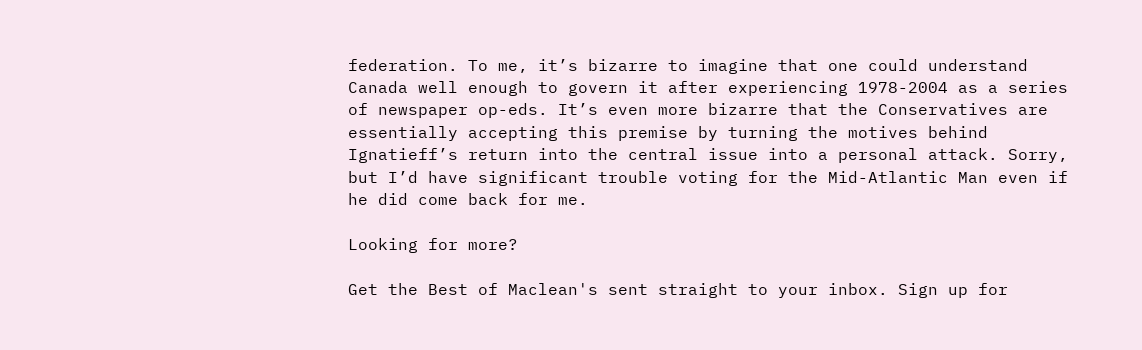federation. To me, it’s bizarre to imagine that one could understand Canada well enough to govern it after experiencing 1978-2004 as a series of newspaper op-eds. It’s even more bizarre that the Conservatives are essentially accepting this premise by turning the motives behind Ignatieff’s return into the central issue into a personal attack. Sorry, but I’d have significant trouble voting for the Mid-Atlantic Man even if he did come back for me.

Looking for more?

Get the Best of Maclean's sent straight to your inbox. Sign up for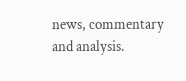news, commentary and analysis.